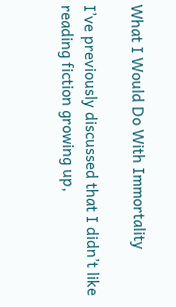What I Would Do With Immortality

I’ve previously discussed that I didn’t like reading fiction growing up,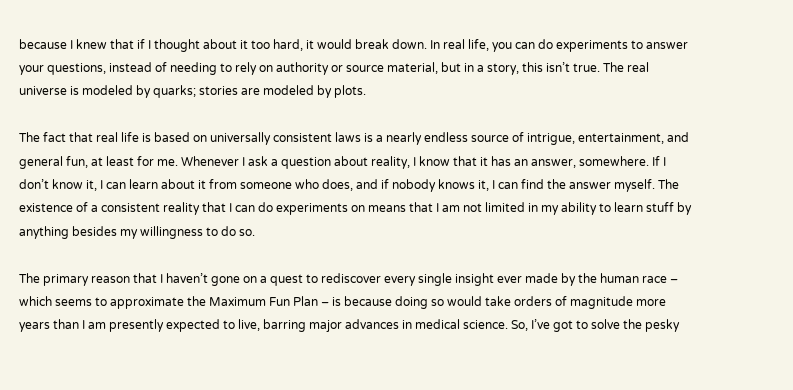because I knew that if I thought about it too hard, it would break down. In real life, you can do experiments to answer your questions, instead of needing to rely on authority or source material, but in a story, this isn’t true. The real universe is modeled by quarks; stories are modeled by plots.

The fact that real life is based on universally consistent laws is a nearly endless source of intrigue, entertainment, and general fun, at least for me. Whenever I ask a question about reality, I know that it has an answer, somewhere. If I don’t know it, I can learn about it from someone who does, and if nobody knows it, I can find the answer myself. The existence of a consistent reality that I can do experiments on means that I am not limited in my ability to learn stuff by anything besides my willingness to do so.

The primary reason that I haven’t gone on a quest to rediscover every single insight ever made by the human race – which seems to approximate the Maximum Fun Plan – is because doing so would take orders of magnitude more years than I am presently expected to live, barring major advances in medical science. So, I’ve got to solve the pesky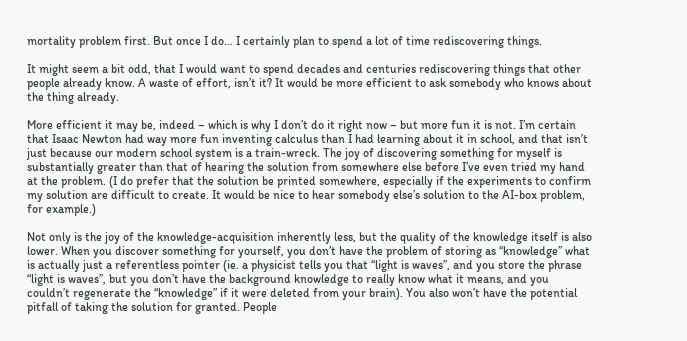mortality problem first. But once I do… I certainly plan to spend a lot of time rediscovering things.

It might seem a bit odd, that I would want to spend decades and centuries rediscovering things that other people already know. A waste of effort, isn’t it? It would be more efficient to ask somebody who knows about the thing already.

More efficient it may be, indeed – which is why I don’t do it right now – but more fun it is not. I’m certain that Isaac Newton had way more fun inventing calculus than I had learning about it in school, and that isn’t just because our modern school system is a train-wreck. The joy of discovering something for myself is substantially greater than that of hearing the solution from somewhere else before I’ve even tried my hand at the problem. (I do prefer that the solution be printed somewhere, especially if the experiments to confirm my solution are difficult to create. It would be nice to hear somebody else’s solution to the AI-box problem, for example.)

Not only is the joy of the knowledge-acquisition inherently less, but the quality of the knowledge itself is also lower. When you discover something for yourself, you don’t have the problem of storing as “knowledge” what is actually just a referentless pointer (ie. a physicist tells you that “light is waves”, and you store the phrase “light is waves”, but you don’t have the background knowledge to really know what it means, and you couldn’t regenerate the “knowledge” if it were deleted from your brain). You also won’t have the potential pitfall of taking the solution for granted. People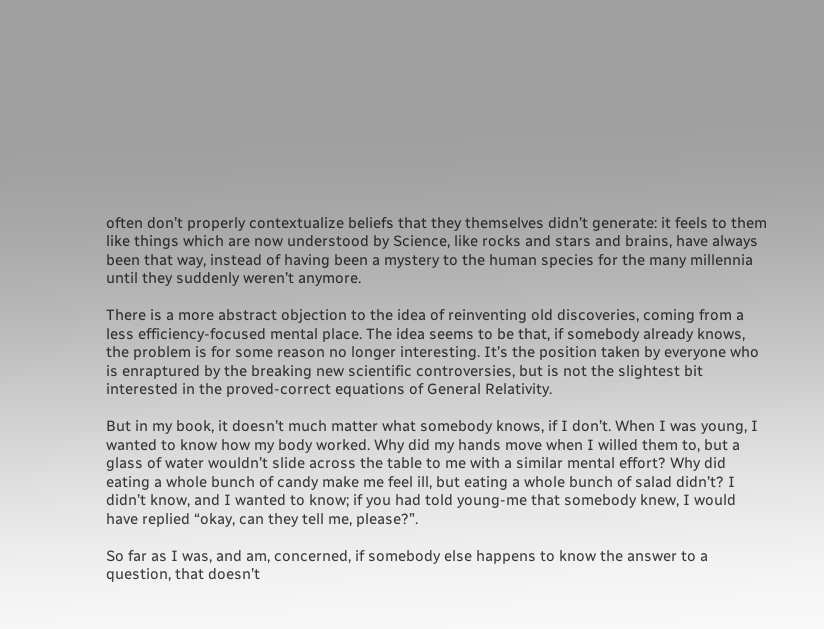often don’t properly contextualize beliefs that they themselves didn’t generate: it feels to them like things which are now understood by Science, like rocks and stars and brains, have always been that way, instead of having been a mystery to the human species for the many millennia until they suddenly weren’t anymore.

There is a more abstract objection to the idea of reinventing old discoveries, coming from a less efficiency-focused mental place. The idea seems to be that, if somebody already knows, the problem is for some reason no longer interesting. It’s the position taken by everyone who is enraptured by the breaking new scientific controversies, but is not the slightest bit interested in the proved-correct equations of General Relativity.

But in my book, it doesn’t much matter what somebody knows, if I don’t. When I was young, I wanted to know how my body worked. Why did my hands move when I willed them to, but a glass of water wouldn’t slide across the table to me with a similar mental effort? Why did eating a whole bunch of candy make me feel ill, but eating a whole bunch of salad didn’t? I didn’t know, and I wanted to know; if you had told young-me that somebody knew, I would have replied “okay, can they tell me, please?”.

So far as I was, and am, concerned, if somebody else happens to know the answer to a question, that doesn’t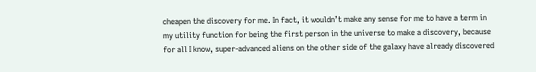cheapen the discovery for me. In fact, it wouldn’t make any sense for me to have a term in my utility function for being the first person in the universe to make a discovery, because for all I know, super-advanced aliens on the other side of the galaxy have already discovered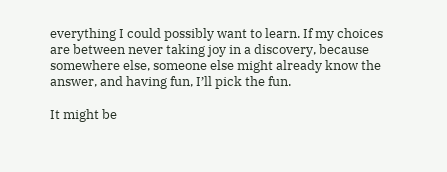everything I could possibly want to learn. If my choices are between never taking joy in a discovery, because somewhere else, someone else might already know the answer, and having fun, I’ll pick the fun.

It might be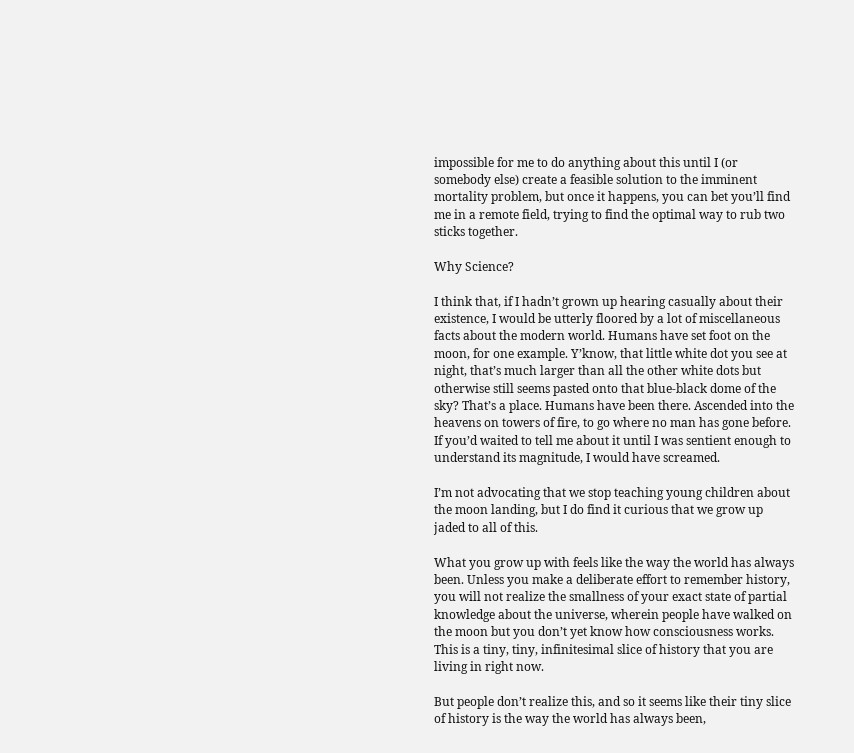impossible for me to do anything about this until I (or somebody else) create a feasible solution to the imminent mortality problem, but once it happens, you can bet you’ll find me in a remote field, trying to find the optimal way to rub two sticks together.

Why Science?

I think that, if I hadn’t grown up hearing casually about their existence, I would be utterly floored by a lot of miscellaneous facts about the modern world. Humans have set foot on the moon, for one example. Y’know, that little white dot you see at night, that’s much larger than all the other white dots but otherwise still seems pasted onto that blue-black dome of the sky? That’s a place. Humans have been there. Ascended into the heavens on towers of fire, to go where no man has gone before. If you’d waited to tell me about it until I was sentient enough to understand its magnitude, I would have screamed.

I’m not advocating that we stop teaching young children about the moon landing, but I do find it curious that we grow up jaded to all of this.

What you grow up with feels like the way the world has always been. Unless you make a deliberate effort to remember history, you will not realize the smallness of your exact state of partial knowledge about the universe, wherein people have walked on the moon but you don’t yet know how consciousness works. This is a tiny, tiny, infinitesimal slice of history that you are living in right now.

But people don’t realize this, and so it seems like their tiny slice of history is the way the world has always been,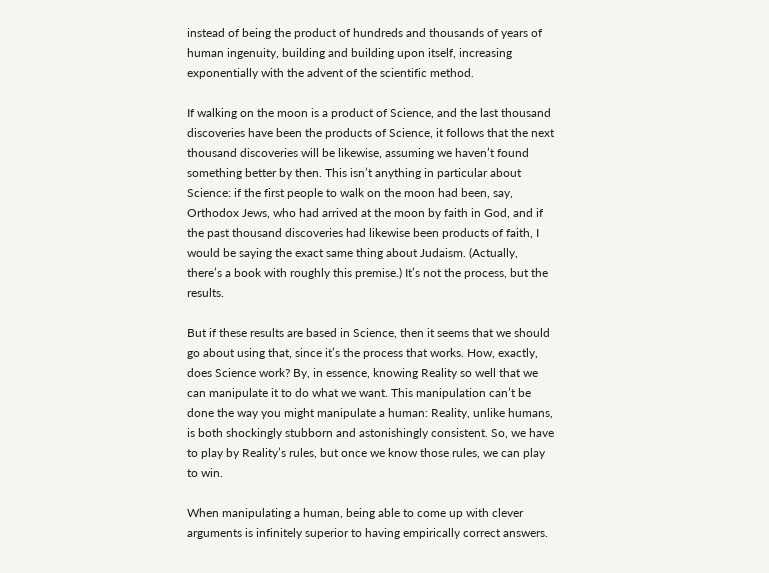instead of being the product of hundreds and thousands of years of human ingenuity, building and building upon itself, increasing exponentially with the advent of the scientific method.

If walking on the moon is a product of Science, and the last thousand discoveries have been the products of Science, it follows that the next thousand discoveries will be likewise, assuming we haven’t found something better by then. This isn’t anything in particular about Science: if the first people to walk on the moon had been, say, Orthodox Jews, who had arrived at the moon by faith in God, and if the past thousand discoveries had likewise been products of faith, I would be saying the exact same thing about Judaism. (Actually, there’s a book with roughly this premise.) It’s not the process, but the results.

But if these results are based in Science, then it seems that we should go about using that, since it’s the process that works. How, exactly, does Science work? By, in essence, knowing Reality so well that we can manipulate it to do what we want. This manipulation can’t be done the way you might manipulate a human: Reality, unlike humans, is both shockingly stubborn and astonishingly consistent. So, we have to play by Reality’s rules, but once we know those rules, we can play to win.

When manipulating a human, being able to come up with clever arguments is infinitely superior to having empirically correct answers.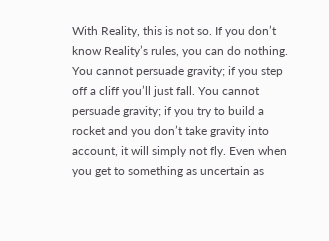With Reality, this is not so. If you don’t know Reality’s rules, you can do nothing. You cannot persuade gravity; if you step off a cliff you’ll just fall. You cannot persuade gravity; if you try to build a rocket and you don’t take gravity into account, it will simply not fly. Even when you get to something as uncertain as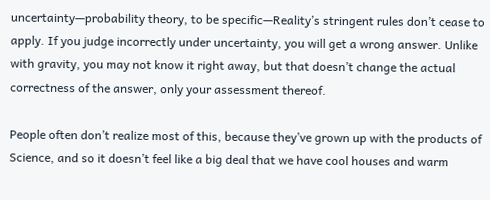uncertainty—probability theory, to be specific—Reality’s stringent rules don’t cease to apply. If you judge incorrectly under uncertainty, you will get a wrong answer. Unlike with gravity, you may not know it right away, but that doesn’t change the actual correctness of the answer, only your assessment thereof.

People often don’t realize most of this, because they’ve grown up with the products of Science, and so it doesn’t feel like a big deal that we have cool houses and warm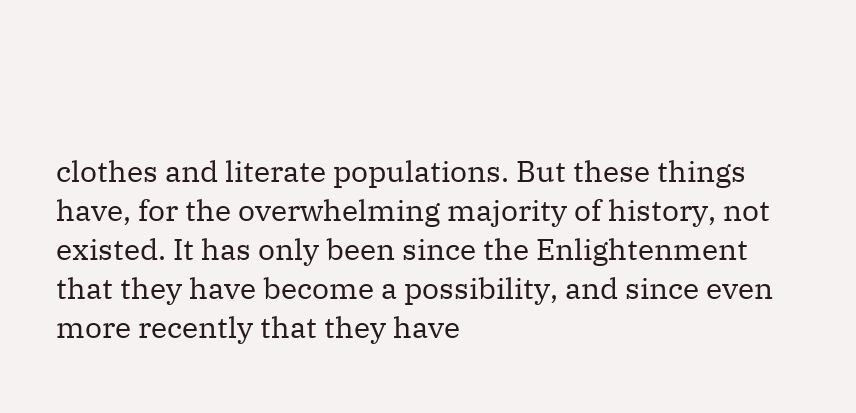clothes and literate populations. But these things have, for the overwhelming majority of history, not existed. It has only been since the Enlightenment that they have become a possibility, and since even more recently that they have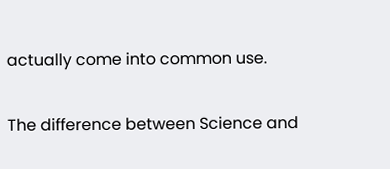actually come into common use.

The difference between Science and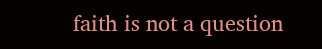faith is not a question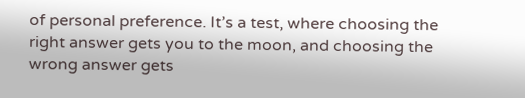of personal preference. It’s a test, where choosing the right answer gets you to the moon, and choosing the wrong answer gets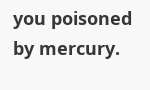you poisoned by mercury.